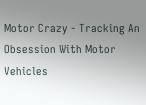Motor Crazy - Tracking An  Obsession With Motor Vehicles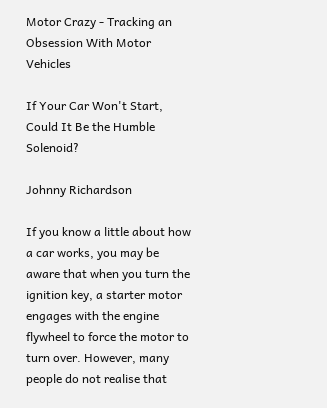Motor Crazy - Tracking an Obsession With Motor Vehicles

If Your Car Won't Start, Could It Be the Humble Solenoid?

Johnny Richardson

If you know a little about how a car works, you may be aware that when you turn the ignition key, a starter motor engages with the engine flywheel to force the motor to turn over. However, many people do not realise that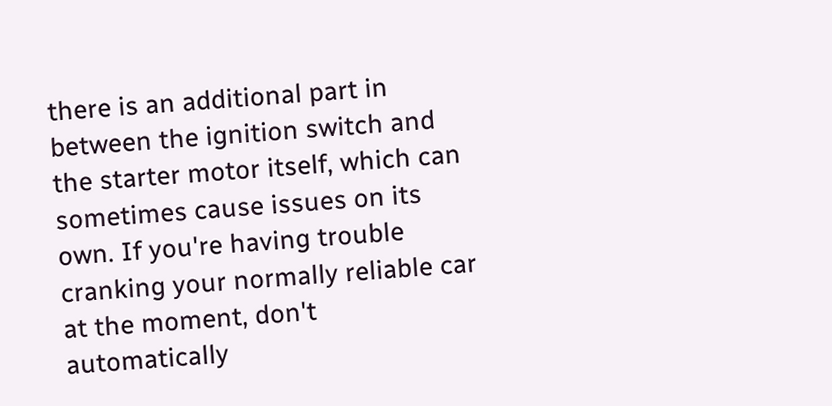there is an additional part in between the ignition switch and the starter motor itself, which can sometimes cause issues on its own. If you're having trouble cranking your normally reliable car at the moment, don't automatically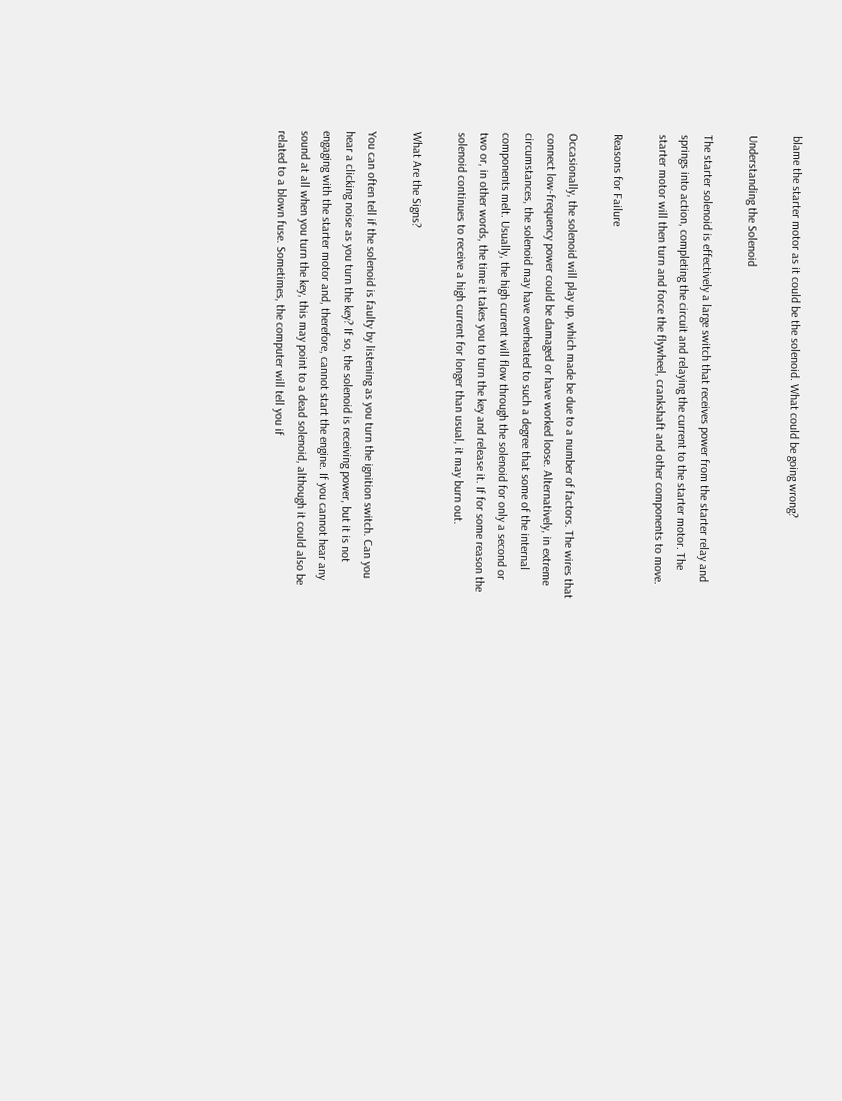blame the starter motor as it could be the solenoid. What could be going wrong?

Understanding the Solenoid

The starter solenoid is effectively a large switch that receives power from the starter relay and springs into action, completing the circuit and relaying the current to the starter motor. The starter motor will then turn and force the flywheel, crankshaft and other components to move.

Reasons for Failure

Occasionally, the solenoid will play up, which made be due to a number of factors. The wires that connect low-frequency power could be damaged or have worked loose. Alternatively, in extreme circumstances, the solenoid may have overheated to such a degree that some of the internal components melt. Usually, the high current will flow through the solenoid for only a second or two or, in other words, the time it takes you to turn the key and release it. If for some reason the solenoid continues to receive a high current for longer than usual, it may burn out.

What Are the Signs?

You can often tell if the solenoid is faulty by listening as you turn the ignition switch. Can you hear a clicking noise as you turn the key? If so, the solenoid is receiving power, but it is not engaging with the starter motor and, therefore, cannot start the engine. If you cannot hear any sound at all when you turn the key, this may point to a dead solenoid, although it could also be related to a blown fuse. Sometimes, the computer will tell you if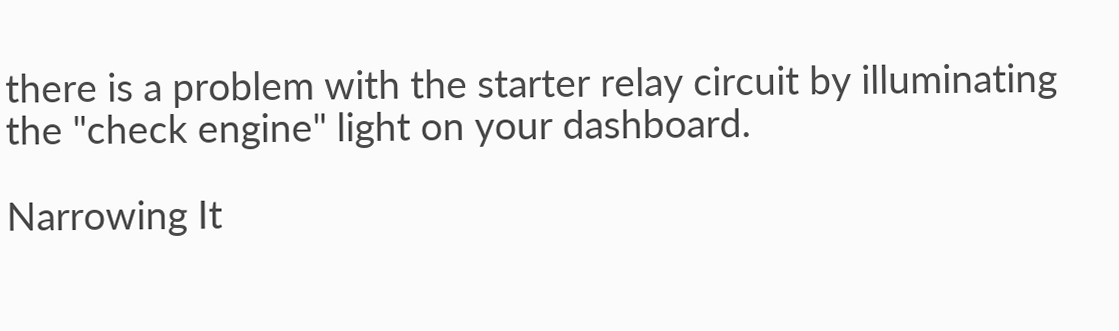there is a problem with the starter relay circuit by illuminating the "check engine" light on your dashboard.

Narrowing It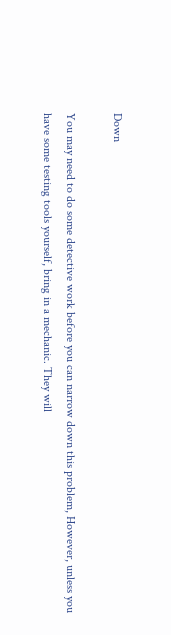Down

You may need to do some detective work before you can narrow down this problem, However, unless you have some testing tools yourself, bring in a mechanic. They will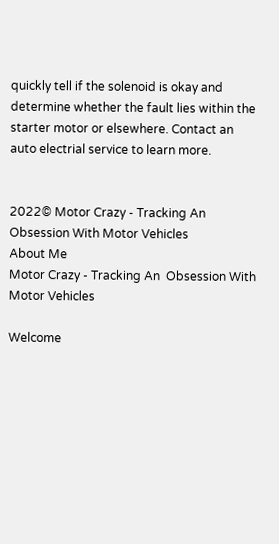quickly tell if the solenoid is okay and determine whether the fault lies within the starter motor or elsewhere. Contact an auto electrial service to learn more.


2022© Motor Crazy - Tracking An Obsession With Motor Vehicles
About Me
Motor Crazy - Tracking An  Obsession With Motor Vehicles

Welcome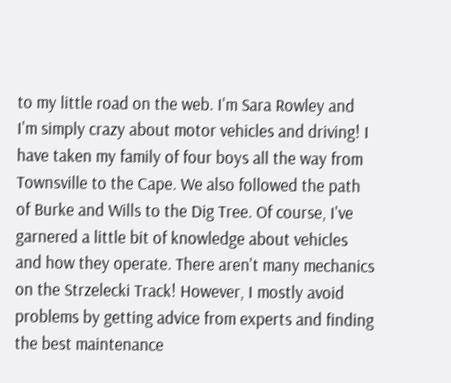to my little road on the web. I'm Sara Rowley and I'm simply crazy about motor vehicles and driving! I have taken my family of four boys all the way from Townsville to the Cape. We also followed the path of Burke and Wills to the Dig Tree. Of course, I've garnered a little bit of knowledge about vehicles and how they operate. There aren't many mechanics on the Strzelecki Track! However, I mostly avoid problems by getting advice from experts and finding the best maintenance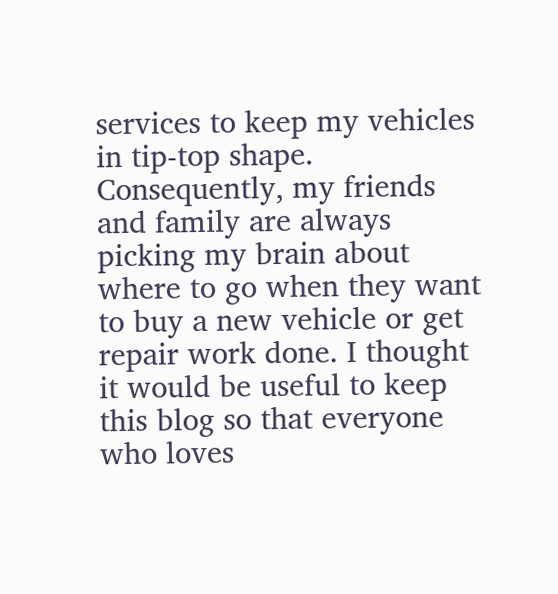services to keep my vehicles in tip-top shape. Consequently, my friends and family are always picking my brain about where to go when they want to buy a new vehicle or get repair work done. I thought it would be useful to keep this blog so that everyone who loves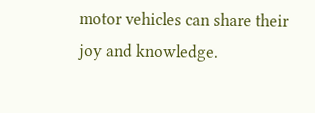motor vehicles can share their joy and knowledge.